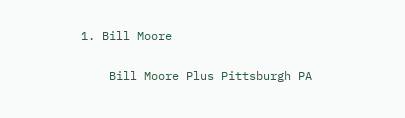1. Bill Moore

    Bill Moore Plus Pittsburgh PA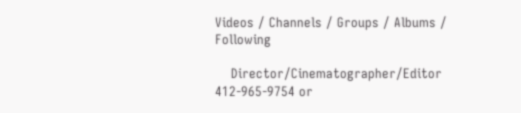Videos / Channels / Groups / Albums / Following

    Director/Cinematographer/Editor 412-965-9754 or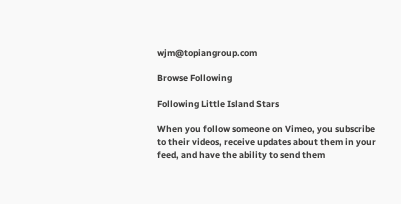wjm@topiangroup.com

Browse Following

Following Little Island Stars

When you follow someone on Vimeo, you subscribe to their videos, receive updates about them in your feed, and have the ability to send them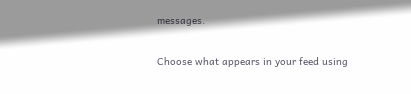messages.

Choose what appears in your feed using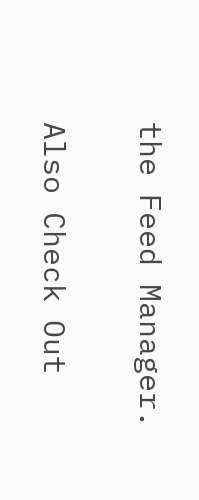the Feed Manager.

Also Check Out